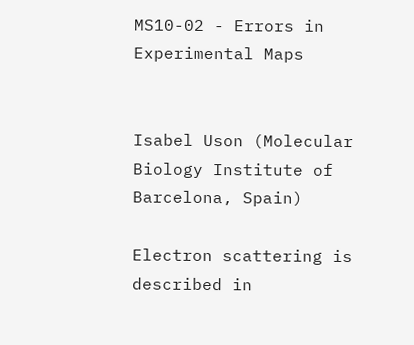MS10-02 - Errors in Experimental Maps


Isabel Uson (Molecular Biology Institute of Barcelona, Spain)

Electron scattering is described in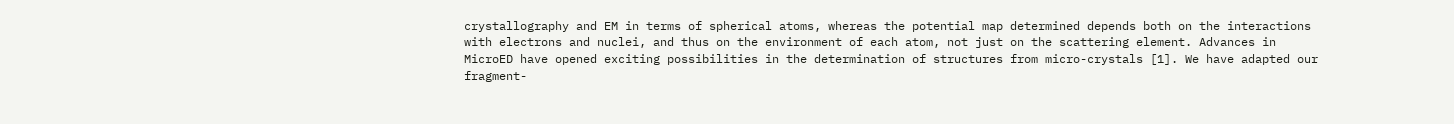crystallography and EM in terms of spherical atoms, whereas the potential map determined depends both on the interactions with electrons and nuclei, and thus on the environment of each atom, not just on the scattering element. Advances in MicroED have opened exciting possibilities in the determination of structures from micro-crystals [1]. We have adapted our fragment-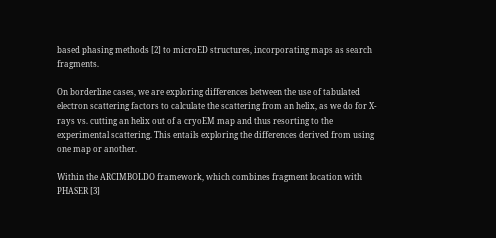based phasing methods [2] to microED structures, incorporating maps as search fragments.

On borderline cases, we are exploring differences between the use of tabulated electron scattering factors to calculate the scattering from an helix, as we do for X-rays vs. cutting an helix out of a cryoEM map and thus resorting to the experimental scattering. This entails exploring the differences derived from using one map or another.

Within the ARCIMBOLDO framework, which combines fragment location with PHASER [3]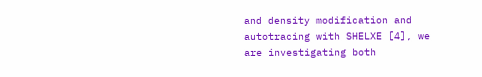and density modification and autotracing with SHELXE [4], we are investigating both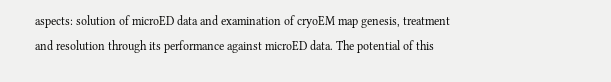aspects: solution of microED data and examination of cryoEM map genesis, treatment and resolution through its performance against microED data. The potential of this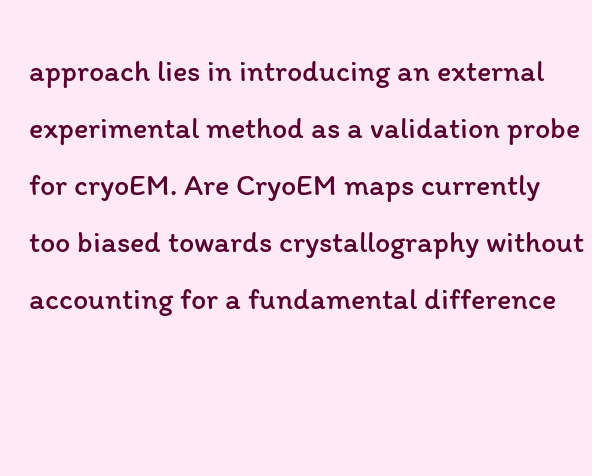approach lies in introducing an external experimental method as a validation probe for cryoEM. Are CryoEM maps currently too biased towards crystallography without accounting for a fundamental difference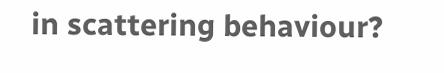in scattering behaviour?